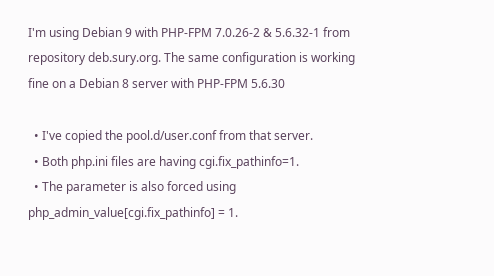I'm using Debian 9 with PHP-FPM 7.0.26-2 & 5.6.32-1 from repository deb.sury.org. The same configuration is working fine on a Debian 8 server with PHP-FPM 5.6.30

  • I've copied the pool.d/user.conf from that server.
  • Both php.ini files are having cgi.fix_pathinfo=1.
  • The parameter is also forced using php_admin_value[cgi.fix_pathinfo] = 1.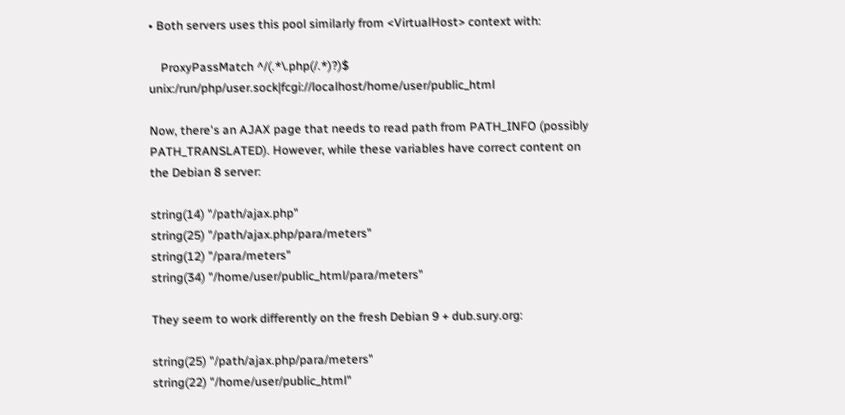• Both servers uses this pool similarly from <VirtualHost> context with:

    ProxyPassMatch ^/(.*\.php(/.*)?)$ unix:/run/php/user.sock|fcgi://localhost/home/user/public_html

Now, there's an AJAX page that needs to read path from PATH_INFO (possibly PATH_TRANSLATED). However, while these variables have correct content on the Debian 8 server:

string(14) "/path/ajax.php"
string(25) "/path/ajax.php/para/meters"
string(12) "/para/meters"
string(34) "/home/user/public_html/para/meters"

They seem to work differently on the fresh Debian 9 + dub.sury.org:

string(25) "/path/ajax.php/para/meters"
string(22) "/home/user/public_html"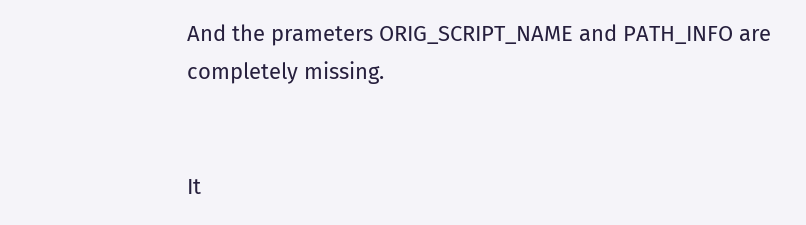And the prameters ORIG_SCRIPT_NAME and PATH_INFO are completely missing.


It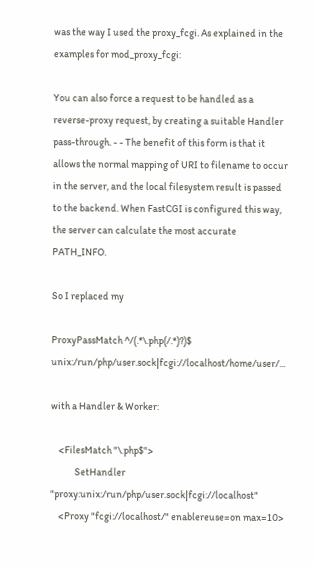was the way I used the proxy_fcgi. As explained in the examples for mod_proxy_fcgi:

You can also force a request to be handled as a reverse-proxy request, by creating a suitable Handler pass-through. - - The benefit of this form is that it allows the normal mapping of URI to filename to occur in the server, and the local filesystem result is passed to the backend. When FastCGI is configured this way, the server can calculate the most accurate PATH_INFO.

So I replaced my

ProxyPassMatch ^/(.*\.php(/.*)?)$ unix:/run/php/user.sock|fcgi://localhost/home/user/...

with a Handler & Worker:

    <FilesMatch "\.php$">
            SetHandler  "proxy:unix:/run/php/user.sock|fcgi://localhost"
    <Proxy "fcgi://localhost/" enablereuse=on max=10>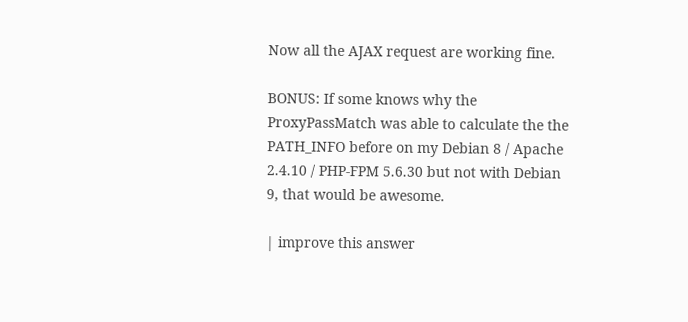Now all the AJAX request are working fine.

BONUS: If some knows why the ProxyPassMatch was able to calculate the the PATH_INFO before on my Debian 8 / Apache 2.4.10 / PHP-FPM 5.6.30 but not with Debian 9, that would be awesome.

| improve this answer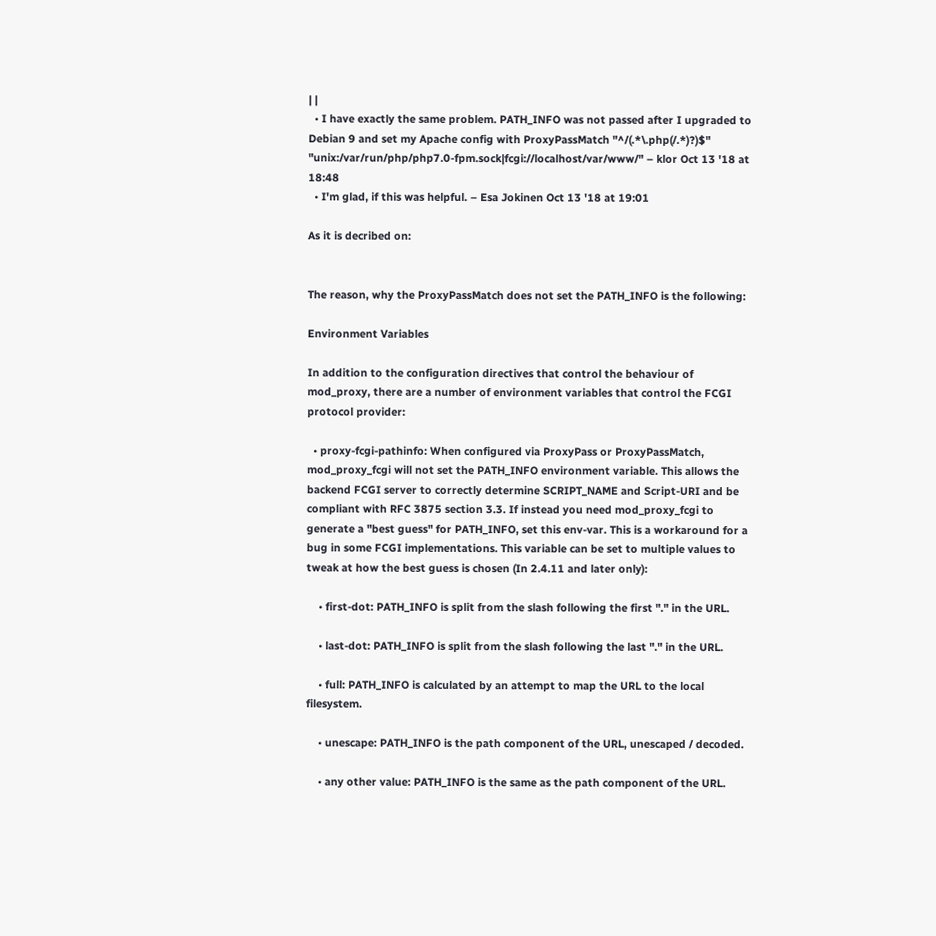| |
  • I have exactly the same problem. PATH_INFO was not passed after I upgraded to Debian 9 and set my Apache config with ProxyPassMatch "^/(.*\.php(/.*)?)$" "unix:/var/run/php/php7.0-fpm.sock|fcgi://localhost/var/www/" – klor Oct 13 '18 at 18:48
  • I'm glad, if this was helpful. – Esa Jokinen Oct 13 '18 at 19:01

As it is decribed on:


The reason, why the ProxyPassMatch does not set the PATH_INFO is the following:

Environment Variables

In addition to the configuration directives that control the behaviour of mod_proxy, there are a number of environment variables that control the FCGI protocol provider:

  • proxy-fcgi-pathinfo: When configured via ProxyPass or ProxyPassMatch, mod_proxy_fcgi will not set the PATH_INFO environment variable. This allows the backend FCGI server to correctly determine SCRIPT_NAME and Script-URI and be compliant with RFC 3875 section 3.3. If instead you need mod_proxy_fcgi to generate a "best guess" for PATH_INFO, set this env-var. This is a workaround for a bug in some FCGI implementations. This variable can be set to multiple values to tweak at how the best guess is chosen (In 2.4.11 and later only):

    • first-dot: PATH_INFO is split from the slash following the first "." in the URL.

    • last-dot: PATH_INFO is split from the slash following the last "." in the URL.

    • full: PATH_INFO is calculated by an attempt to map the URL to the local filesystem.

    • unescape: PATH_INFO is the path component of the URL, unescaped / decoded.

    • any other value: PATH_INFO is the same as the path component of the URL.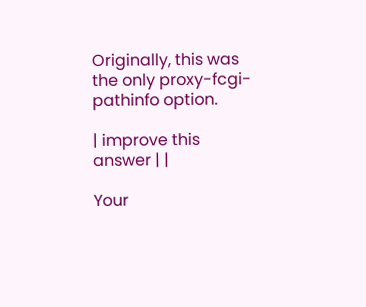Originally, this was the only proxy-fcgi-pathinfo option.

| improve this answer | |

Your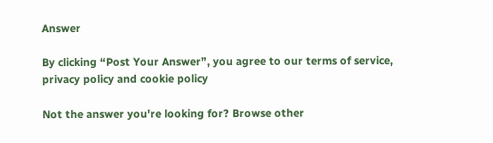Answer

By clicking “Post Your Answer”, you agree to our terms of service, privacy policy and cookie policy

Not the answer you're looking for? Browse other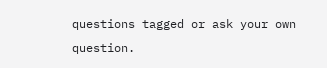questions tagged or ask your own question.